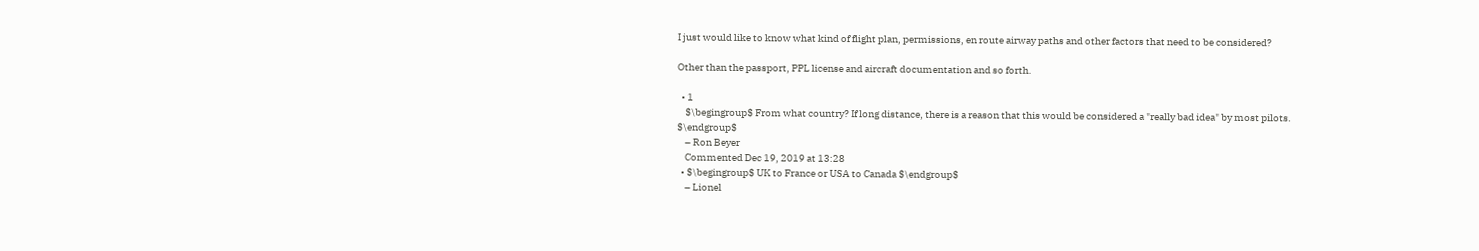I just would like to know what kind of flight plan, permissions, en route airway paths and other factors that need to be considered?

Other than the passport, PPL license and aircraft documentation and so forth.

  • 1
    $\begingroup$ From what country? If long distance, there is a reason that this would be considered a "really bad idea" by most pilots. $\endgroup$
    – Ron Beyer
    Commented Dec 19, 2019 at 13:28
  • $\begingroup$ UK to France or USA to Canada $\endgroup$
    – Lionel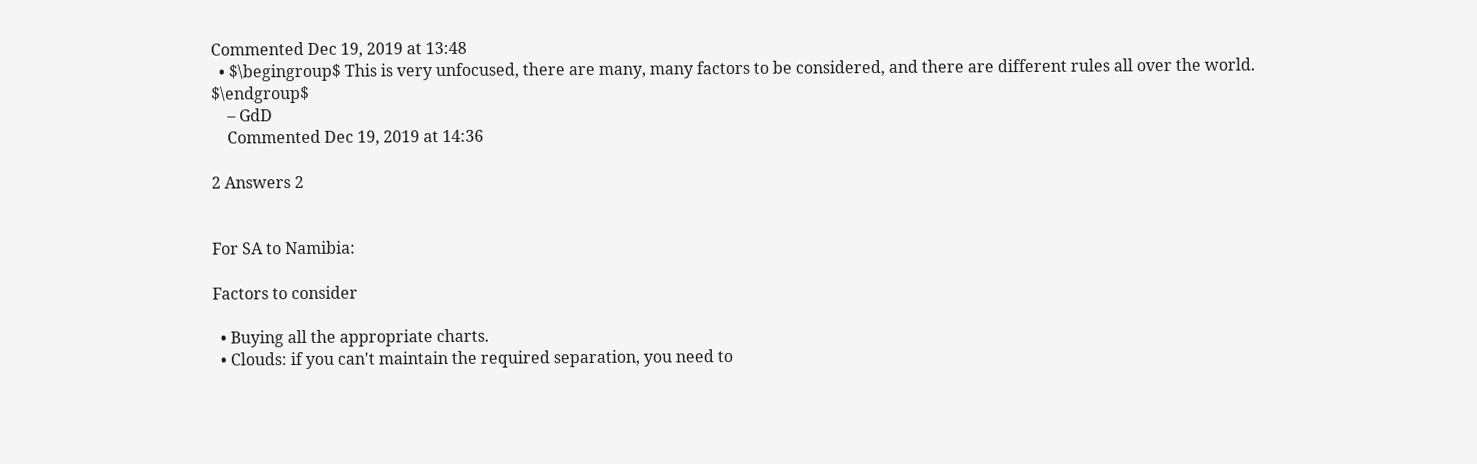Commented Dec 19, 2019 at 13:48
  • $\begingroup$ This is very unfocused, there are many, many factors to be considered, and there are different rules all over the world. $\endgroup$
    – GdD
    Commented Dec 19, 2019 at 14:36

2 Answers 2


For SA to Namibia:

Factors to consider

  • Buying all the appropriate charts.
  • Clouds: if you can't maintain the required separation, you need to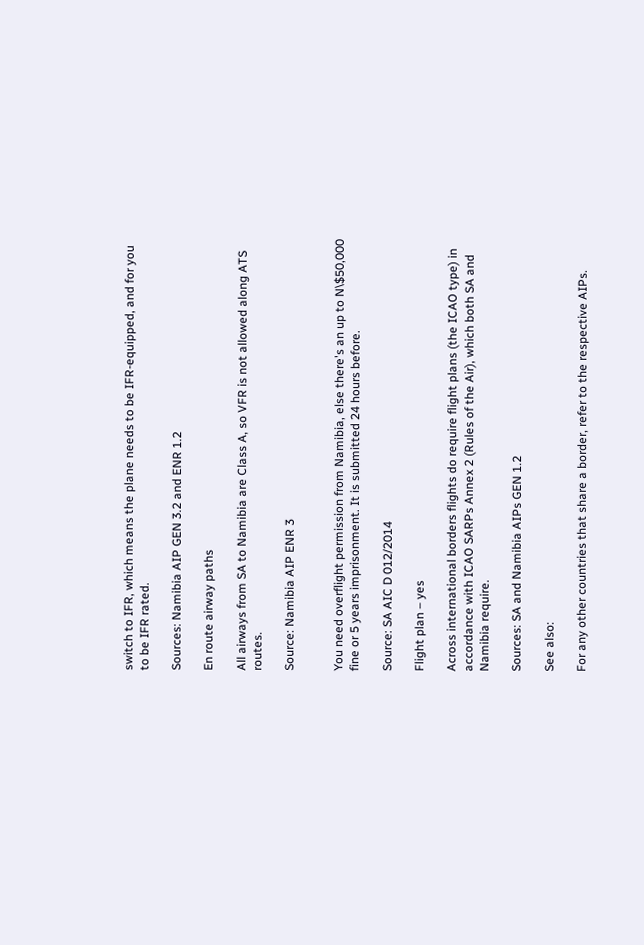switch to IFR, which means the plane needs to be IFR-equipped, and for you to be IFR rated.

Sources: Namibia AIP GEN 3.2 and ENR 1.2

En route airway paths

All airways from SA to Namibia are Class A, so VFR is not allowed along ATS routes.

Source: Namibia AIP ENR 3


You need overflight permission from Namibia, else there's an up to N\$50,000 fine or 5 years imprisonment. It is submitted 24 hours before.

Source: SA AIC D 012/2014

Flight plan – yes

Across international borders flights do require flight plans (the ICAO type) in accordance with ICAO SARPs Annex 2 (Rules of the Air), which both SA and Namibia require.

Sources: SA and Namibia AIPs GEN 1.2

See also:

For any other countries that share a border, refer to the respective AIPs.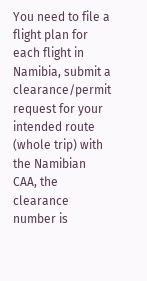You need to file a flight plan for each flight in Namibia, submit a clearance/permit request for your intended route (whole trip) with the Namibian CAA, the clearance number is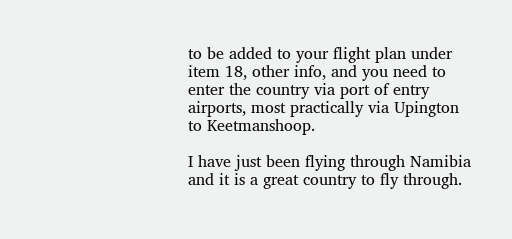to be added to your flight plan under item 18, other info, and you need to enter the country via port of entry airports, most practically via Upington to Keetmanshoop.

I have just been flying through Namibia and it is a great country to fly through.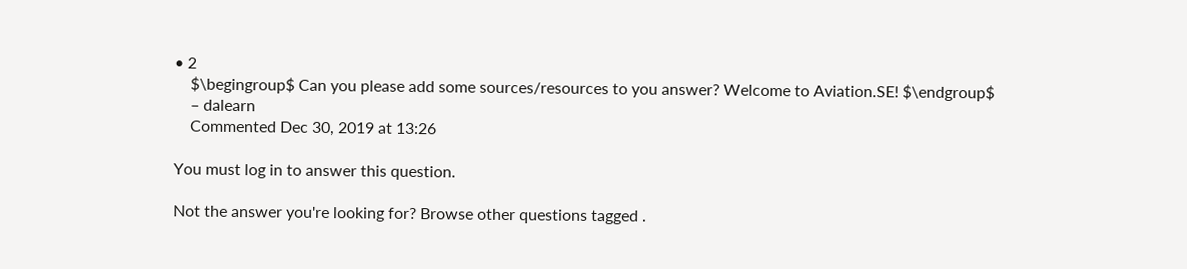• 2
    $\begingroup$ Can you please add some sources/resources to you answer? Welcome to Aviation.SE! $\endgroup$
    – dalearn
    Commented Dec 30, 2019 at 13:26

You must log in to answer this question.

Not the answer you're looking for? Browse other questions tagged .